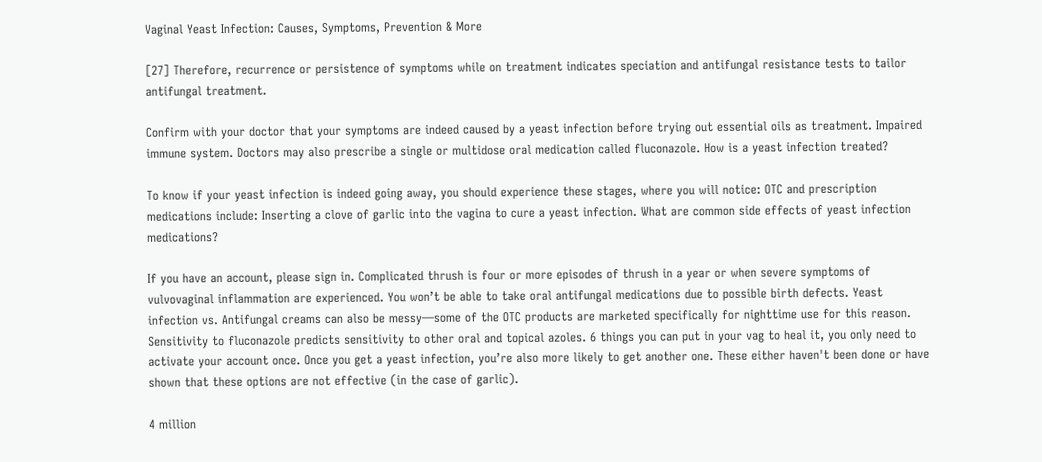Vaginal Yeast Infection: Causes, Symptoms, Prevention & More

[27] Therefore, recurrence or persistence of symptoms while on treatment indicates speciation and antifungal resistance tests to tailor antifungal treatment.

Confirm with your doctor that your symptoms are indeed caused by a yeast infection before trying out essential oils as treatment. Impaired immune system. Doctors may also prescribe a single or multidose oral medication called fluconazole. How is a yeast infection treated?

To know if your yeast infection is indeed going away, you should experience these stages, where you will notice: OTC and prescription medications include: Inserting a clove of garlic into the vagina to cure a yeast infection. What are common side effects of yeast infection medications?

If you have an account, please sign in. Complicated thrush is four or more episodes of thrush in a year or when severe symptoms of vulvovaginal inflammation are experienced. You won’t be able to take oral antifungal medications due to possible birth defects. Yeast infection vs. Antifungal creams can also be messy—some of the OTC products are marketed specifically for nighttime use for this reason. Sensitivity to fluconazole predicts sensitivity to other oral and topical azoles. 6 things you can put in your vag to heal it, you only need to activate your account once. Once you get a yeast infection, you’re also more likely to get another one. These either haven't been done or have shown that these options are not effective (in the case of garlic).

4 million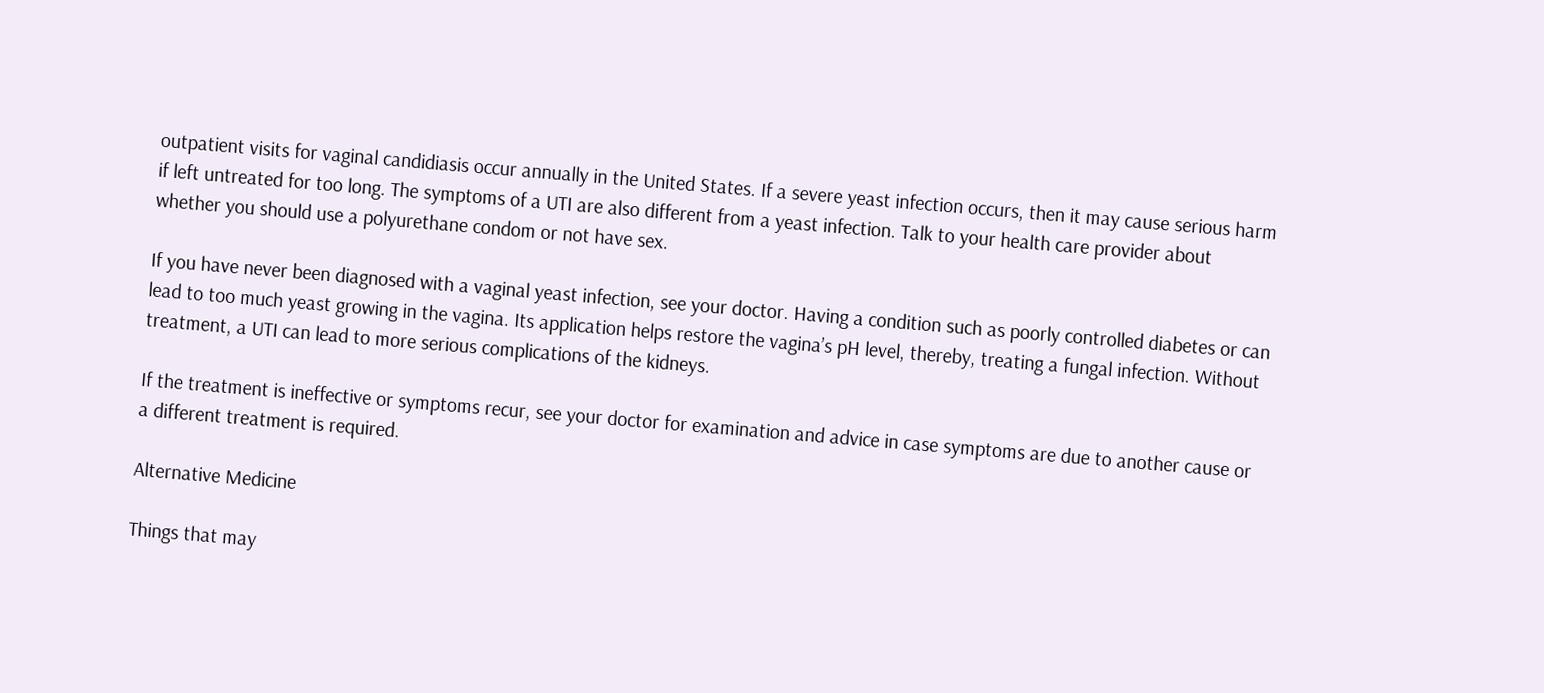outpatient visits for vaginal candidiasis occur annually in the United States. If a severe yeast infection occurs, then it may cause serious harm if left untreated for too long. The symptoms of a UTI are also different from a yeast infection. Talk to your health care provider about whether you should use a polyurethane condom or not have sex.

If you have never been diagnosed with a vaginal yeast infection, see your doctor. Having a condition such as poorly controlled diabetes or can lead to too much yeast growing in the vagina. Its application helps restore the vagina’s pH level, thereby, treating a fungal infection. Without treatment, a UTI can lead to more serious complications of the kidneys.

If the treatment is ineffective or symptoms recur, see your doctor for examination and advice in case symptoms are due to another cause or a different treatment is required.

Alternative Medicine

Things that may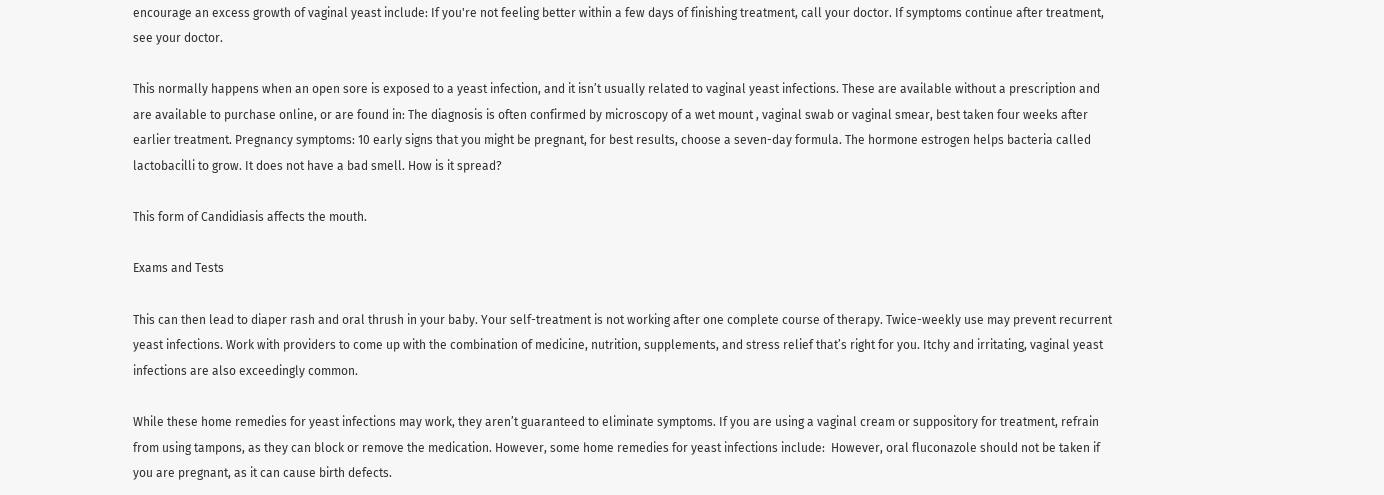encourage an excess growth of vaginal yeast include: If you're not feeling better within a few days of finishing treatment, call your doctor. If symptoms continue after treatment, see your doctor.

This normally happens when an open sore is exposed to a yeast infection, and it isn’t usually related to vaginal yeast infections. These are available without a prescription and are available to purchase online, or are found in: The diagnosis is often confirmed by microscopy of a wet mount , vaginal swab or vaginal smear, best taken four weeks after earlier treatment. Pregnancy symptoms: 10 early signs that you might be pregnant, for best results, choose a seven-day formula. The hormone estrogen helps bacteria called lactobacilli to grow. It does not have a bad smell. How is it spread?

This form of Candidiasis affects the mouth.

Exams and Tests

This can then lead to diaper rash and oral thrush in your baby. Your self-treatment is not working after one complete course of therapy. Twice-weekly use may prevent recurrent yeast infections. Work with providers to come up with the combination of medicine, nutrition, supplements, and stress relief that’s right for you. Itchy and irritating, vaginal yeast infections are also exceedingly common.

While these home remedies for yeast infections may work, they aren’t guaranteed to eliminate symptoms. If you are using a vaginal cream or suppository for treatment, refrain from using tampons, as they can block or remove the medication. However, some home remedies for yeast infections include:  However, oral fluconazole should not be taken if you are pregnant, as it can cause birth defects.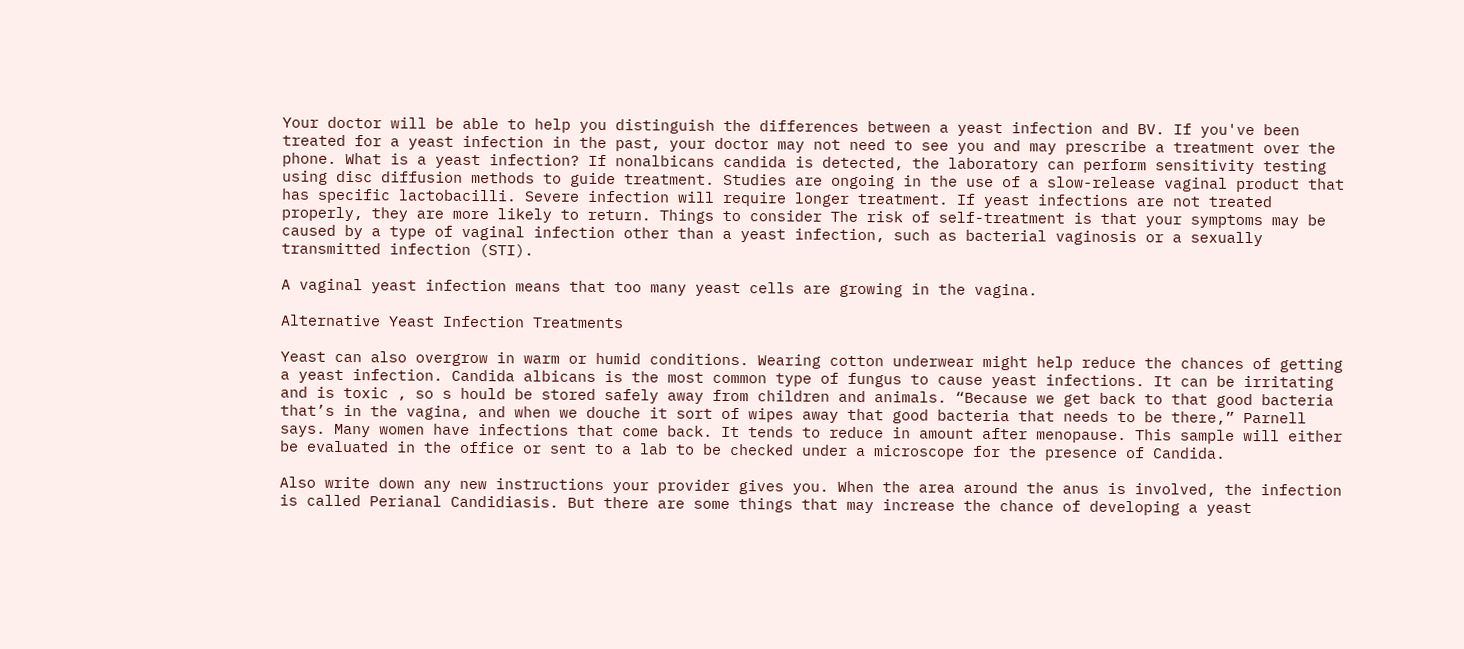Your doctor will be able to help you distinguish the differences between a yeast infection and BV. If you've been treated for a yeast infection in the past, your doctor may not need to see you and may prescribe a treatment over the phone. What is a yeast infection? If nonalbicans candida is detected, the laboratory can perform sensitivity testing using disc diffusion methods to guide treatment. Studies are ongoing in the use of a slow-release vaginal product that has specific lactobacilli. Severe infection will require longer treatment. If yeast infections are not treated properly, they are more likely to return. Things to consider The risk of self-treatment is that your symptoms may be caused by a type of vaginal infection other than a yeast infection, such as bacterial vaginosis or a sexually transmitted infection (STI).

A vaginal yeast infection means that too many yeast cells are growing in the vagina.

Alternative Yeast Infection Treatments

Yeast can also overgrow in warm or humid conditions. Wearing cotton underwear might help reduce the chances of getting a yeast infection. Candida albicans is the most common type of fungus to cause yeast infections. It can be irritating and is toxic , so s hould be stored safely away from children and animals. “Because we get back to that good bacteria that’s in the vagina, and when we douche it sort of wipes away that good bacteria that needs to be there,” Parnell says. Many women have infections that come back. It tends to reduce in amount after menopause. This sample will either be evaluated in the office or sent to a lab to be checked under a microscope for the presence of Candida.

Also write down any new instructions your provider gives you. When the area around the anus is involved, the infection is called Perianal Candidiasis. But there are some things that may increase the chance of developing a yeast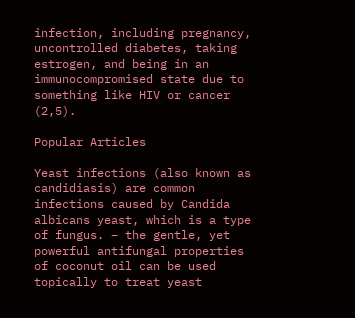infection, including pregnancy, uncontrolled diabetes, taking estrogen, and being in an immunocompromised state due to something like HIV or cancer (2,5).

Popular Articles

Yeast infections (also known as candidiasis) are common infections caused by Candida albicans yeast, which is a type of fungus. – the gentle, yet powerful antifungal properties of coconut oil can be used topically to treat yeast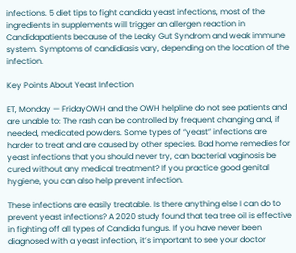infections. 5 diet tips to fight candida yeast infections, most of the ingredients in supplements will trigger an allergen reaction in Candidapatients because of the Leaky Gut Syndrom and weak immune system. Symptoms of candidiasis vary, depending on the location of the infection.

Key Points About Yeast Infection

ET, Monday — FridayOWH and the OWH helpline do not see patients and are unable to: The rash can be controlled by frequent changing and, if needed, medicated powders. Some types of “yeast” infections are harder to treat and are caused by other species. Bad home remedies for yeast infections that you should never try, can bacterial vaginosis be cured without any medical treatment? If you practice good genital hygiene, you can also help prevent infection.

These infections are easily treatable. Is there anything else I can do to prevent yeast infections? A 2020 study found that tea tree oil is effective in fighting off all types of Candida fungus. If you have never been diagnosed with a yeast infection, it’s important to see your doctor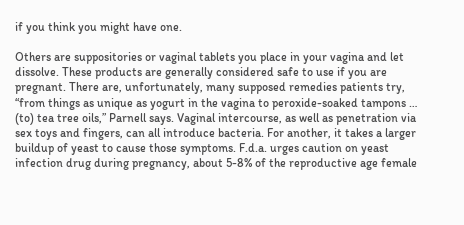if you think you might have one.

Others are suppositories or vaginal tablets you place in your vagina and let dissolve. These products are generally considered safe to use if you are pregnant. There are, unfortunately, many supposed remedies patients try, “from things as unique as yogurt in the vagina to peroxide-soaked tampons … (to) tea tree oils,” Parnell says. Vaginal intercourse, as well as penetration via sex toys and fingers, can all introduce bacteria. For another, it takes a larger buildup of yeast to cause those symptoms. F.d.a. urges caution on yeast infection drug during pregnancy, about 5-8% of the reproductive age female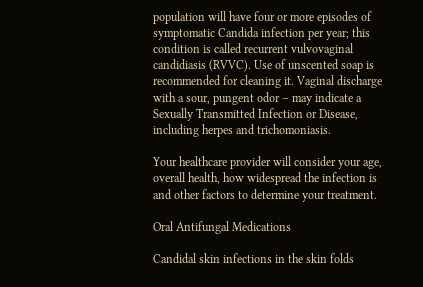population will have four or more episodes of symptomatic Candida infection per year; this condition is called recurrent vulvovaginal candidiasis (RVVC). Use of unscented soap is recommended for cleaning it. Vaginal discharge with a sour, pungent odor – may indicate a Sexually Transmitted Infection or Disease, including herpes and trichomoniasis.

Your healthcare provider will consider your age, overall health, how widespread the infection is and other factors to determine your treatment.

Oral Antifungal Medications

Candidal skin infections in the skin folds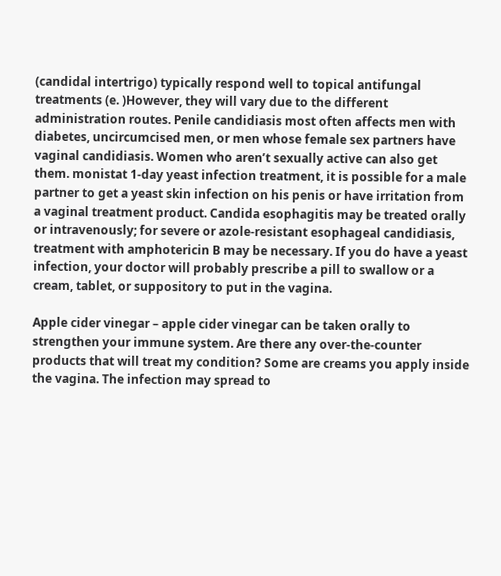(candidal intertrigo) typically respond well to topical antifungal treatments (e. )However, they will vary due to the different administration routes. Penile candidiasis most often affects men with diabetes, uncircumcised men, or men whose female sex partners have vaginal candidiasis. Women who aren’t sexually active can also get them. monistat 1-day yeast infection treatment, it is possible for a male partner to get a yeast skin infection on his penis or have irritation from a vaginal treatment product. Candida esophagitis may be treated orally or intravenously; for severe or azole-resistant esophageal candidiasis, treatment with amphotericin B may be necessary. If you do have a yeast infection, your doctor will probably prescribe a pill to swallow or a cream, tablet, or suppository to put in the vagina.

Apple cider vinegar – apple cider vinegar can be taken orally to strengthen your immune system. Are there any over-the-counter products that will treat my condition? Some are creams you apply inside the vagina. The infection may spread to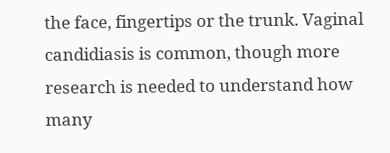the face, fingertips or the trunk. Vaginal candidiasis is common, though more research is needed to understand how many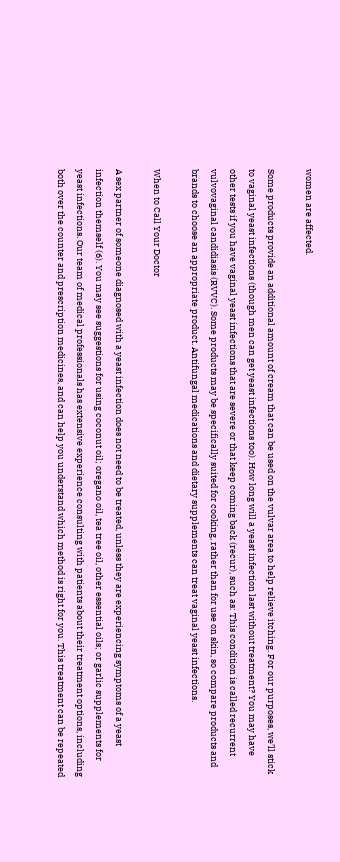women are affected.

Some products provide an additional amount of cream that can be used on the vulvar area to help relieve itching. For our purposes, we’ll stick to vaginal yeast infections (though men can get yeast infections too). How long will a yeast infection last without treatment? You may have other tests if you have vaginal yeast infections that are severe or that keep coming back (recur), such as: This condition is called recurrent vulvovaginal candidiasis (RVVC). Some products may be specifically suited for cooking, rather than for use on skin, so compare products and brands to choose an appropriate product. Antifungal medications and dietary supplements can treat vaginal yeast infections.

When to Call Your Doctor

A sex partner of someone diagnosed with a yeast infection does not need to be treated, unless they are experiencing symptoms of a yeast infection themself (6). You may see suggestions for using coconut oil; oregano oil, tea tree oil, other essential oils; or garlic supplements for yeast infections. Our team of medical professionals has extensive experience consulting with patients about their treatment options, including both over the counter and prescription medicines, and can help you understand which method is right for you. This treatment can be repeated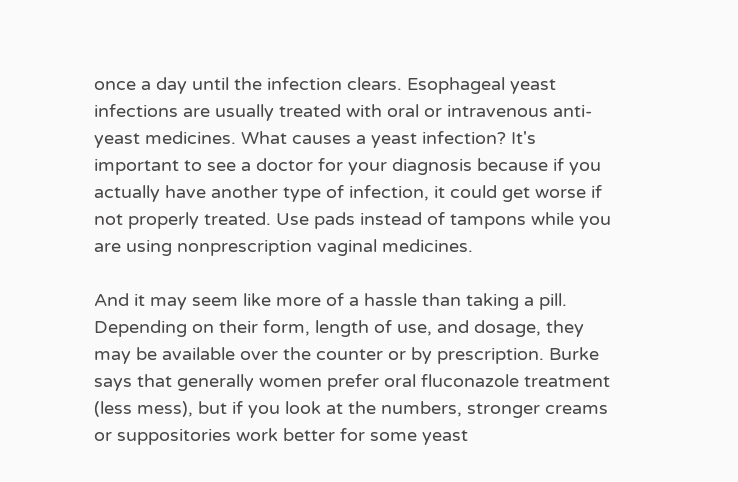once a day until the infection clears. Esophageal yeast infections are usually treated with oral or intravenous anti-yeast medicines. What causes a yeast infection? It's important to see a doctor for your diagnosis because if you actually have another type of infection, it could get worse if not properly treated. Use pads instead of tampons while you are using nonprescription vaginal medicines.

And it may seem like more of a hassle than taking a pill. Depending on their form, length of use, and dosage, they may be available over the counter or by prescription. Burke says that generally women prefer oral fluconazole treatment (less mess), but if you look at the numbers, stronger creams or suppositories work better for some yeast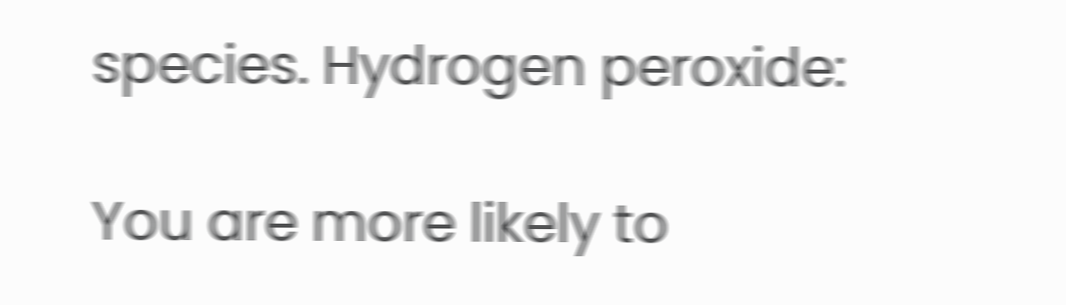species. Hydrogen peroxide:

You are more likely to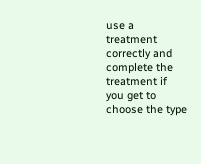use a treatment correctly and complete the treatment if you get to choose the type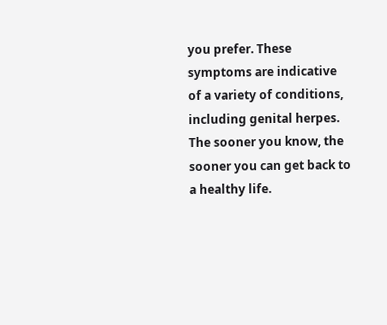you prefer. These symptoms are indicative of a variety of conditions, including genital herpes. The sooner you know, the sooner you can get back to a healthy life.